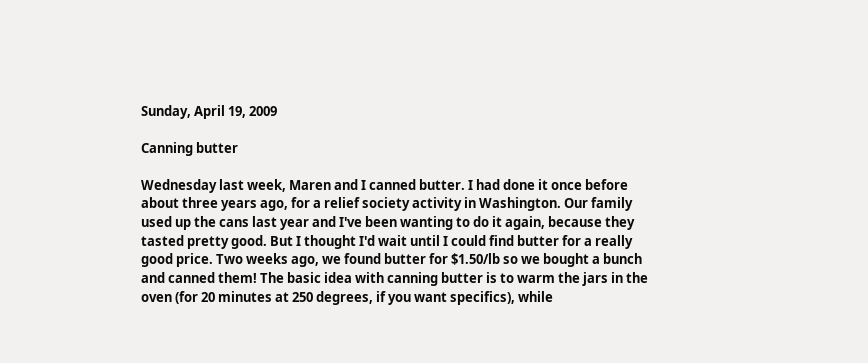Sunday, April 19, 2009

Canning butter

Wednesday last week, Maren and I canned butter. I had done it once before about three years ago, for a relief society activity in Washington. Our family used up the cans last year and I've been wanting to do it again, because they tasted pretty good. But I thought I'd wait until I could find butter for a really good price. Two weeks ago, we found butter for $1.50/lb so we bought a bunch and canned them! The basic idea with canning butter is to warm the jars in the oven (for 20 minutes at 250 degrees, if you want specifics), while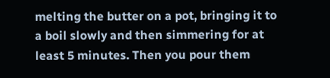melting the butter on a pot, bringing it to a boil slowly and then simmering for at least 5 minutes. Then you pour them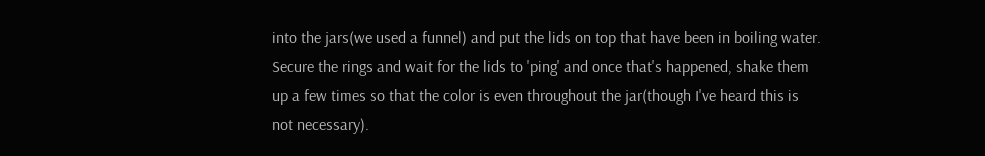into the jars(we used a funnel) and put the lids on top that have been in boiling water. Secure the rings and wait for the lids to 'ping' and once that's happened, shake them up a few times so that the color is even throughout the jar(though I've heard this is not necessary).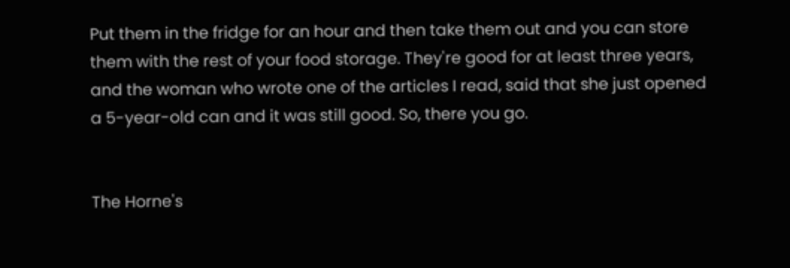Put them in the fridge for an hour and then take them out and you can store them with the rest of your food storage. They're good for at least three years, and the woman who wrote one of the articles I read, said that she just opened a 5-year-old can and it was still good. So, there you go.


The Horne's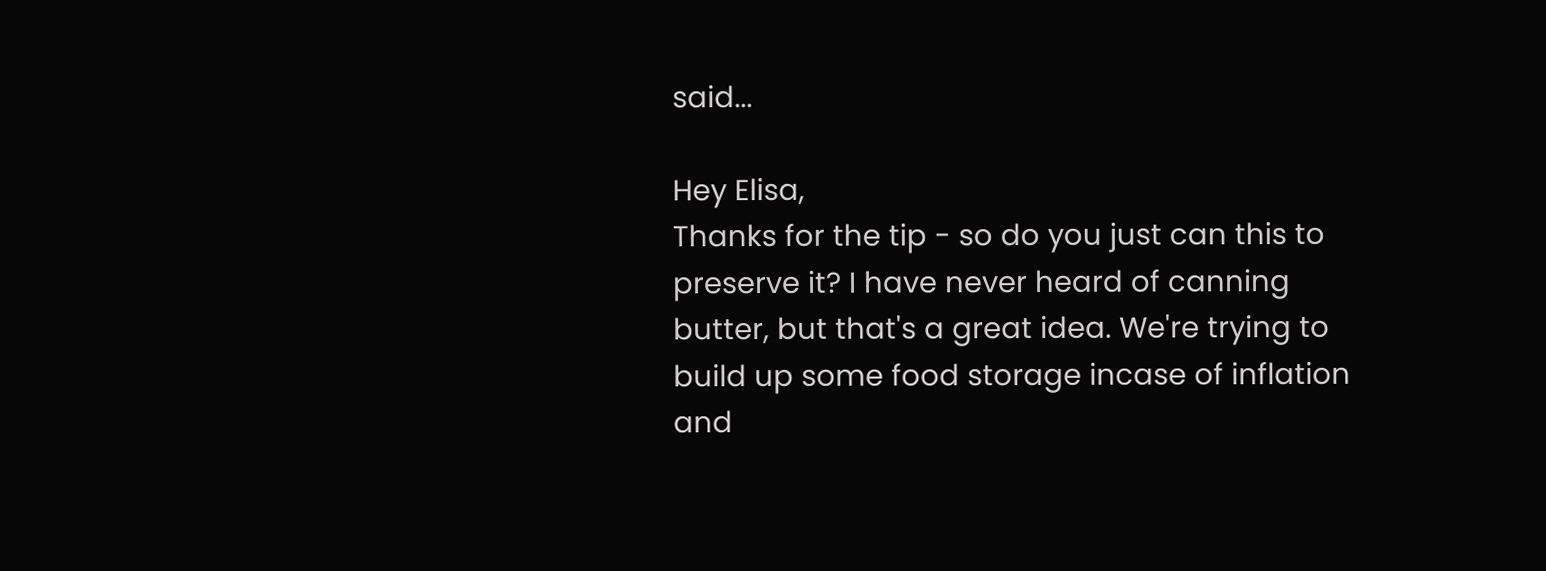said...

Hey Elisa,
Thanks for the tip - so do you just can this to preserve it? I have never heard of canning butter, but that's a great idea. We're trying to build up some food storage incase of inflation and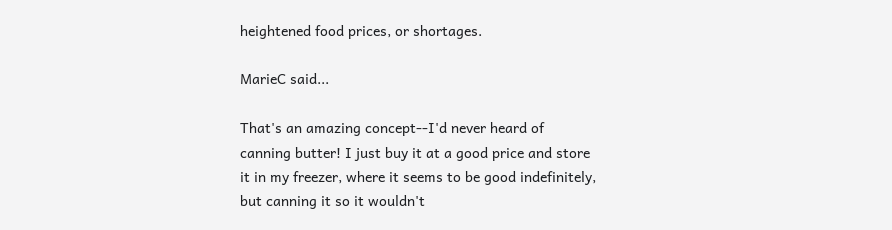heightened food prices, or shortages.

MarieC said...

That's an amazing concept--I'd never heard of canning butter! I just buy it at a good price and store it in my freezer, where it seems to be good indefinitely, but canning it so it wouldn't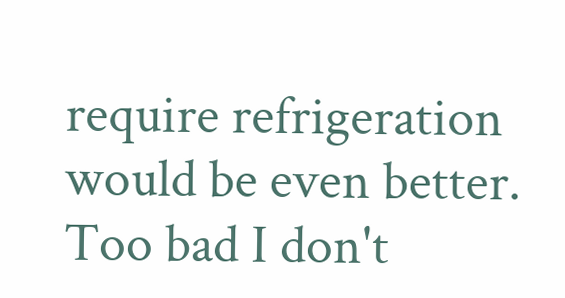require refrigeration would be even better. Too bad I don't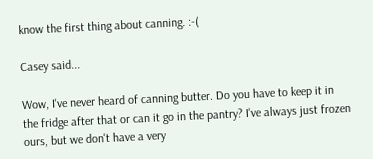know the first thing about canning. :-(

Casey said...

Wow, I've never heard of canning butter. Do you have to keep it in the fridge after that or can it go in the pantry? I've always just frozen ours, but we don't have a very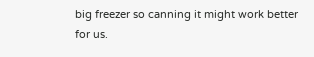big freezer so canning it might work better for us.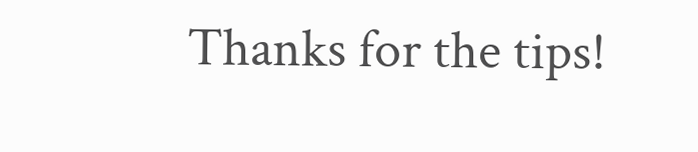Thanks for the tips!